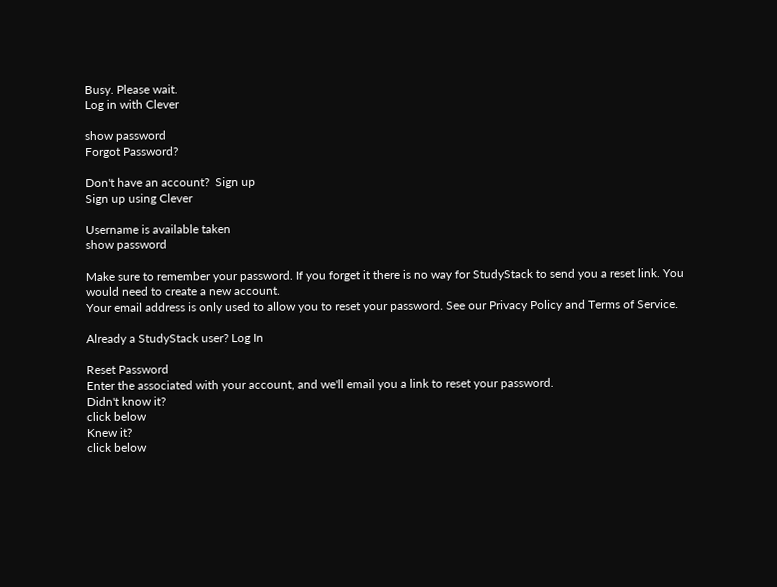Busy. Please wait.
Log in with Clever

show password
Forgot Password?

Don't have an account?  Sign up
Sign up using Clever

Username is available taken
show password

Make sure to remember your password. If you forget it there is no way for StudyStack to send you a reset link. You would need to create a new account.
Your email address is only used to allow you to reset your password. See our Privacy Policy and Terms of Service.

Already a StudyStack user? Log In

Reset Password
Enter the associated with your account, and we'll email you a link to reset your password.
Didn't know it?
click below
Knew it?
click below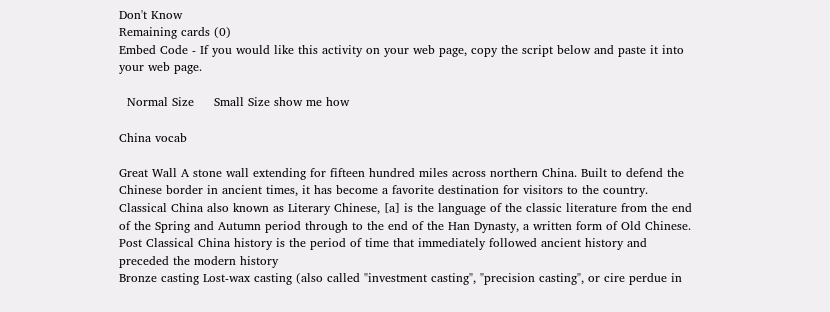Don't Know
Remaining cards (0)
Embed Code - If you would like this activity on your web page, copy the script below and paste it into your web page.

  Normal Size     Small Size show me how

China vocab

Great Wall A stone wall extending for fifteen hundred miles across northern China. Built to defend the Chinese border in ancient times, it has become a favorite destination for visitors to the country.
Classical China also known as Literary Chinese, [a] is the language of the classic literature from the end of the Spring and Autumn period through to the end of the Han Dynasty, a written form of Old Chinese.
Post Classical China history is the period of time that immediately followed ancient history and preceded the modern history
Bronze casting Lost-wax casting (also called "investment casting", "precision casting", or cire perdue in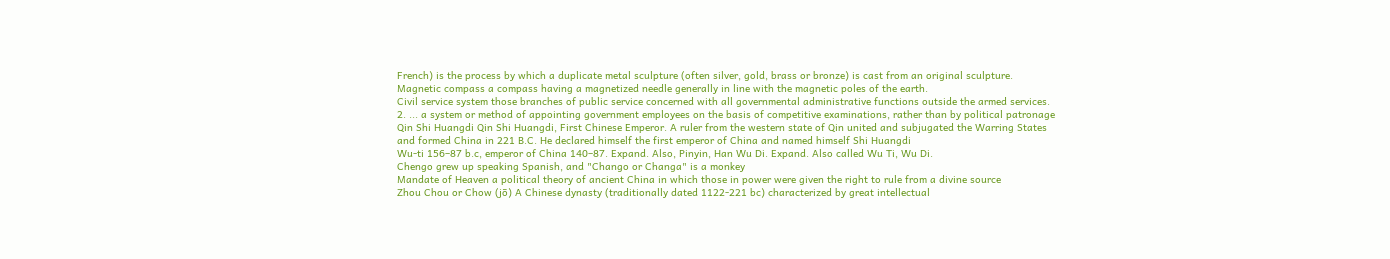French) is the process by which a duplicate metal sculpture (often silver, gold, brass or bronze) is cast from an original sculpture.
Magnetic compass a compass having a magnetized needle generally in line with the magnetic poles of the earth.
Civil service system those branches of public service concerned with all governmental administrative functions outside the armed services. 2. ... a system or method of appointing government employees on the basis of competitive examinations, rather than by political patronage
Qin Shi Huangdi Qin Shi Huangdi, First Chinese Emperor. A ruler from the western state of Qin united and subjugated the Warring States and formed China in 221 B.C. He declared himself the first emperor of China and named himself Shi Huangdi
Wu-ti 156–87 b.c, emperor of China 140–87. Expand. Also, Pinyin, Han Wu Di. Expand. Also called Wu Ti, Wu Di.
Chengo grew up speaking Spanish, and "Chango or Changa" is a monkey
Mandate of Heaven a political theory of ancient China in which those in power were given the right to rule from a divine source
Zhou Chou or Chow (jō) A Chinese dynasty (traditionally dated 1122-221 bc) characterized by great intellectual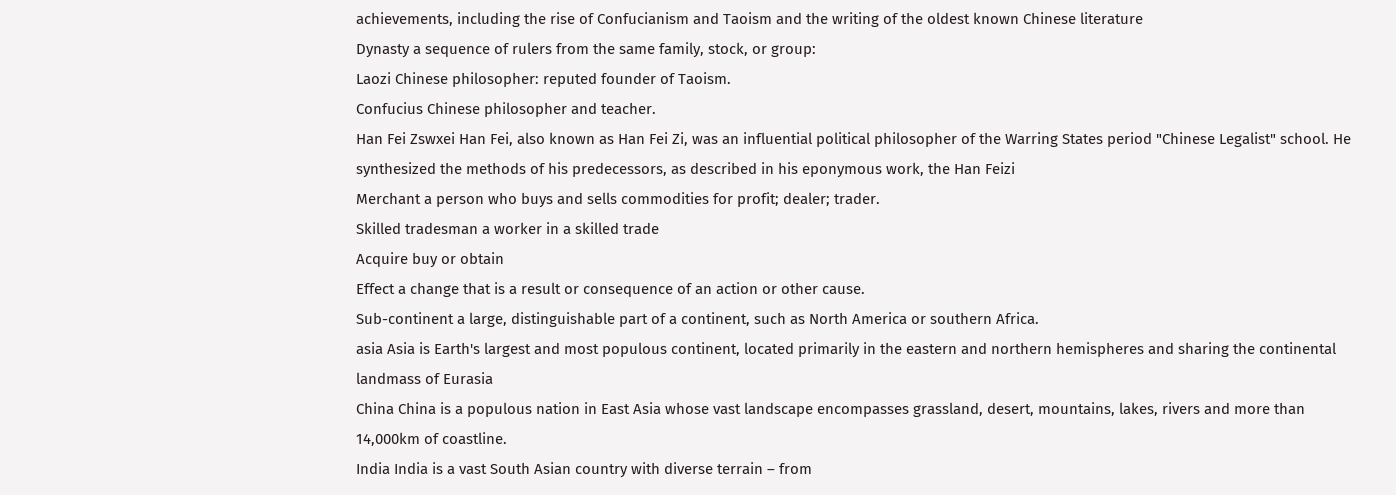achievements, including the rise of Confucianism and Taoism and the writing of the oldest known Chinese literature
Dynasty a sequence of rulers from the same family, stock, or group:
Laozi Chinese philosopher: reputed founder of Taoism.
Confucius Chinese philosopher and teacher.
Han Fei Zswxei Han Fei, also known as Han Fei Zi, was an influential political philosopher of the Warring States period "Chinese Legalist" school. He synthesized the methods of his predecessors, as described in his eponymous work, the Han Feizi
Merchant a person who buys and sells commodities for profit; dealer; trader.
Skilled tradesman a worker in a skilled trade
Acquire buy or obtain
Effect a change that is a result or consequence of an action or other cause.
Sub-continent a large, distinguishable part of a continent, such as North America or southern Africa.
asia Asia is Earth's largest and most populous continent, located primarily in the eastern and northern hemispheres and sharing the continental landmass of Eurasia
China China is a populous nation in East Asia whose vast landscape encompasses grassland, desert, mountains, lakes, rivers and more than 14,000km of coastline.
India India is a vast South Asian country with diverse terrain – from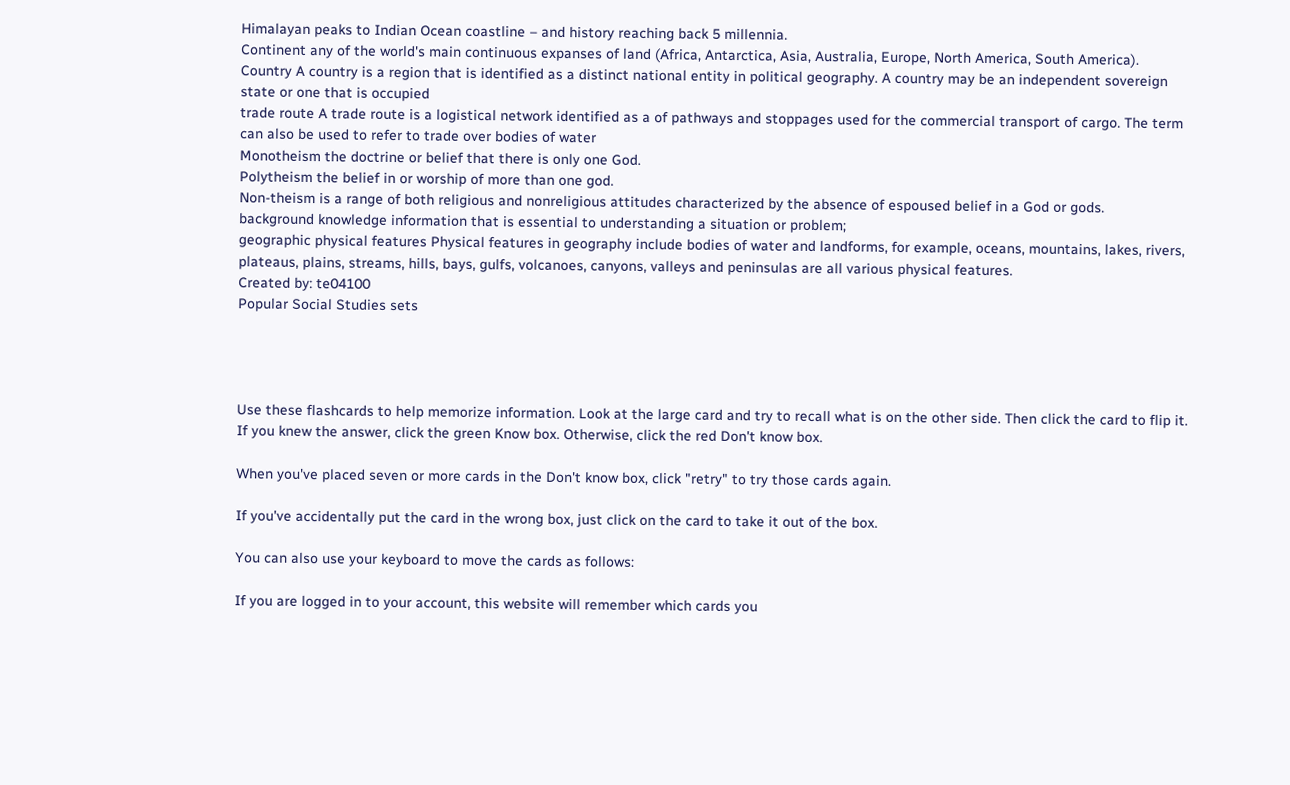Himalayan peaks to Indian Ocean coastline – and history reaching back 5 millennia.
Continent any of the world's main continuous expanses of land (Africa, Antarctica, Asia, Australia, Europe, North America, South America).
Country A country is a region that is identified as a distinct national entity in political geography. A country may be an independent sovereign state or one that is occupied
trade route A trade route is a logistical network identified as a of pathways and stoppages used for the commercial transport of cargo. The term can also be used to refer to trade over bodies of water
Monotheism the doctrine or belief that there is only one God.
Polytheism the belief in or worship of more than one god.
Non-theism is a range of both religious and nonreligious attitudes characterized by the absence of espoused belief in a God or gods.
background knowledge information that is essential to understanding a situation or problem;
geographic physical features Physical features in geography include bodies of water and landforms, for example, oceans, mountains, lakes, rivers, plateaus, plains, streams, hills, bays, gulfs, volcanoes, canyons, valleys and peninsulas are all various physical features.
Created by: te04100
Popular Social Studies sets




Use these flashcards to help memorize information. Look at the large card and try to recall what is on the other side. Then click the card to flip it. If you knew the answer, click the green Know box. Otherwise, click the red Don't know box.

When you've placed seven or more cards in the Don't know box, click "retry" to try those cards again.

If you've accidentally put the card in the wrong box, just click on the card to take it out of the box.

You can also use your keyboard to move the cards as follows:

If you are logged in to your account, this website will remember which cards you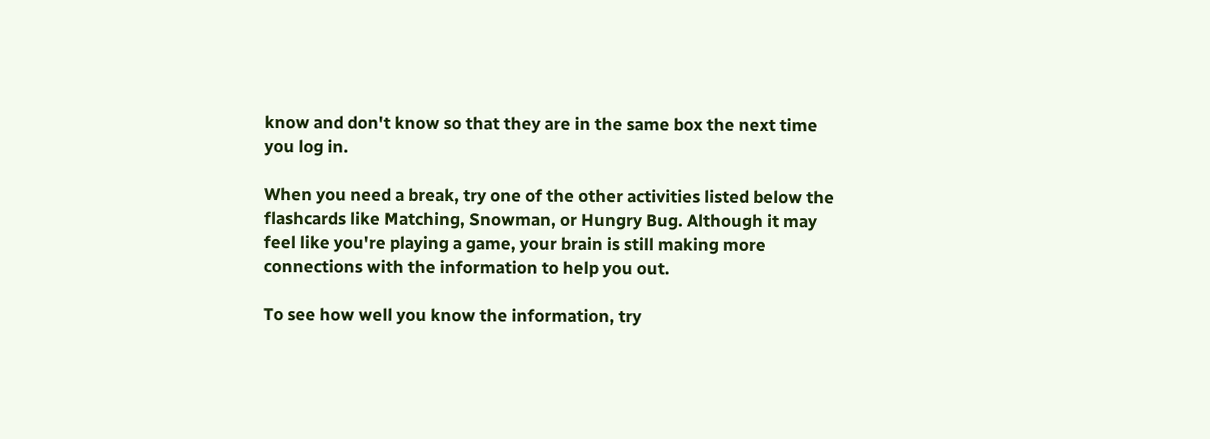know and don't know so that they are in the same box the next time you log in.

When you need a break, try one of the other activities listed below the flashcards like Matching, Snowman, or Hungry Bug. Although it may feel like you're playing a game, your brain is still making more connections with the information to help you out.

To see how well you know the information, try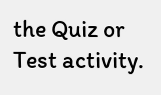the Quiz or Test activity.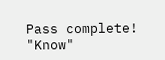Pass complete!
"Know"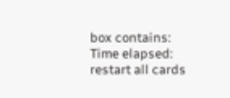box contains:
Time elapsed:
restart all cards